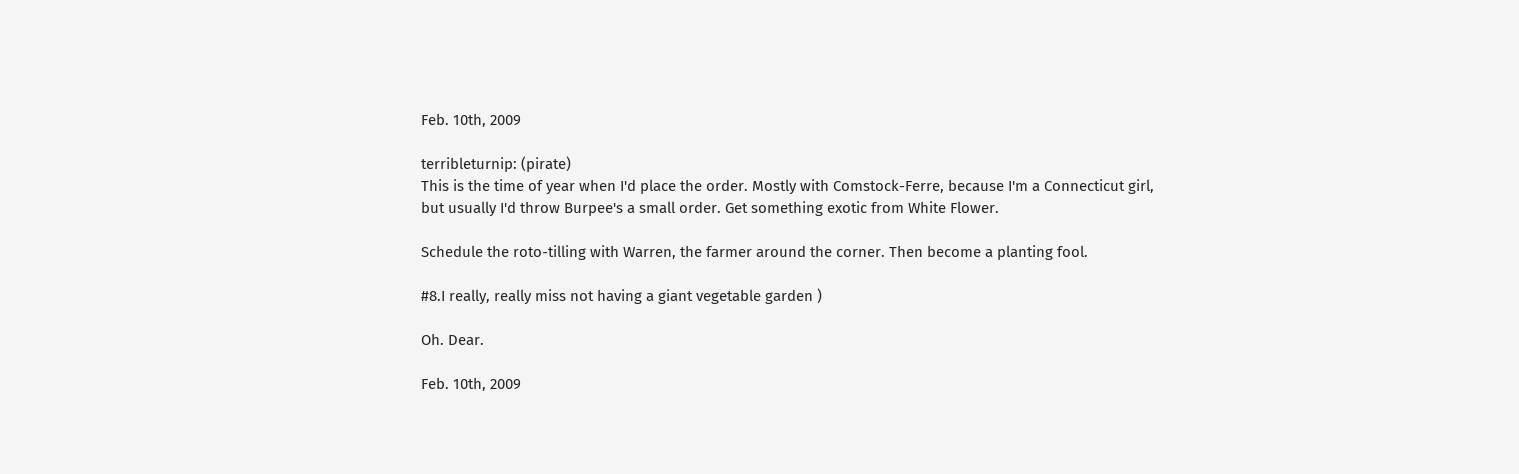Feb. 10th, 2009

terribleturnip: (pirate)
This is the time of year when I'd place the order. Mostly with Comstock-Ferre, because I'm a Connecticut girl, but usually I'd throw Burpee's a small order. Get something exotic from White Flower.

Schedule the roto-tilling with Warren, the farmer around the corner. Then become a planting fool.

#8.I really, really miss not having a giant vegetable garden )

Oh. Dear.

Feb. 10th, 2009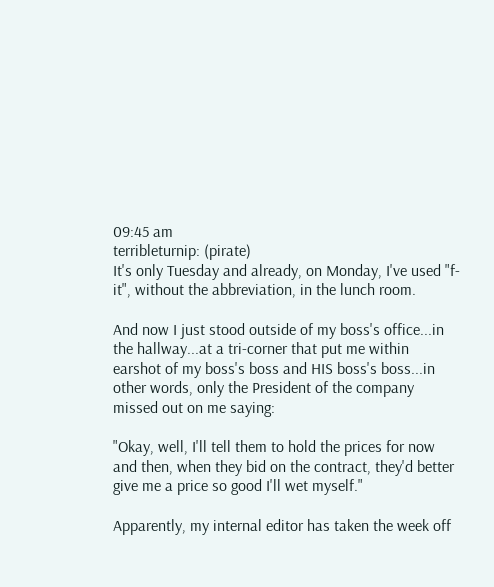09:45 am
terribleturnip: (pirate)
It's only Tuesday and already, on Monday, I've used "f-it", without the abbreviation, in the lunch room.

And now I just stood outside of my boss's office...in the hallway...at a tri-corner that put me within earshot of my boss's boss and HIS boss's boss...in other words, only the President of the company missed out on me saying:

"Okay, well, I'll tell them to hold the prices for now and then, when they bid on the contract, they'd better give me a price so good I'll wet myself."

Apparently, my internal editor has taken the week off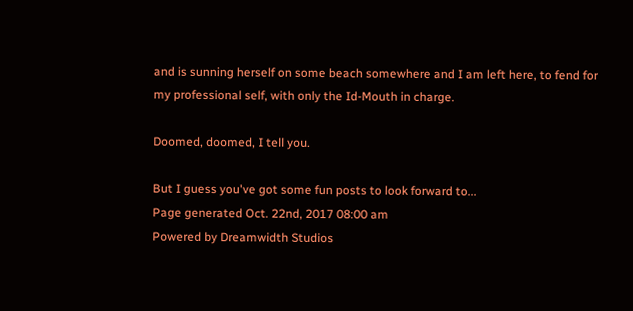and is sunning herself on some beach somewhere and I am left here, to fend for my professional self, with only the Id-Mouth in charge.

Doomed, doomed, I tell you.

But I guess you've got some fun posts to look forward to...
Page generated Oct. 22nd, 2017 08:00 am
Powered by Dreamwidth Studios